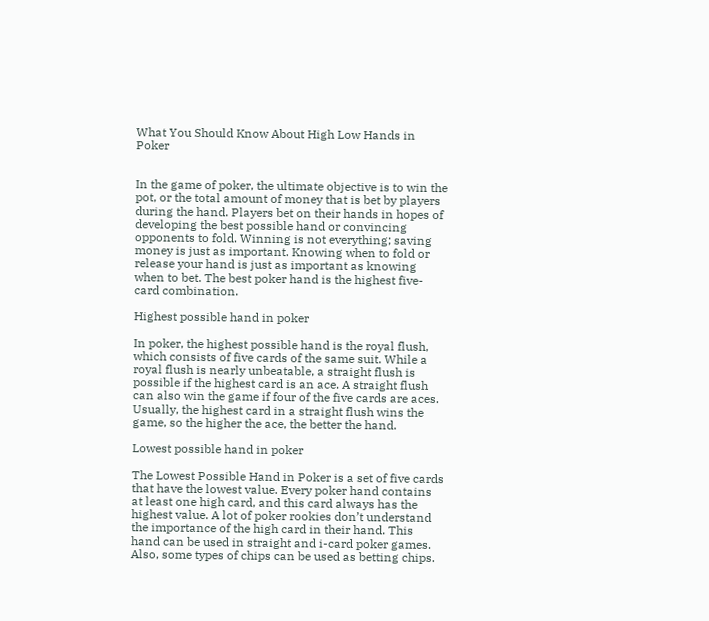What You Should Know About High Low Hands in Poker


In the game of poker, the ultimate objective is to win the pot, or the total amount of money that is bet by players during the hand. Players bet on their hands in hopes of developing the best possible hand or convincing opponents to fold. Winning is not everything; saving money is just as important. Knowing when to fold or release your hand is just as important as knowing when to bet. The best poker hand is the highest five-card combination.

Highest possible hand in poker

In poker, the highest possible hand is the royal flush, which consists of five cards of the same suit. While a royal flush is nearly unbeatable, a straight flush is possible if the highest card is an ace. A straight flush can also win the game if four of the five cards are aces. Usually, the highest card in a straight flush wins the game, so the higher the ace, the better the hand.

Lowest possible hand in poker

The Lowest Possible Hand in Poker is a set of five cards that have the lowest value. Every poker hand contains at least one high card, and this card always has the highest value. A lot of poker rookies don’t understand the importance of the high card in their hand. This hand can be used in straight and i-card poker games. Also, some types of chips can be used as betting chips.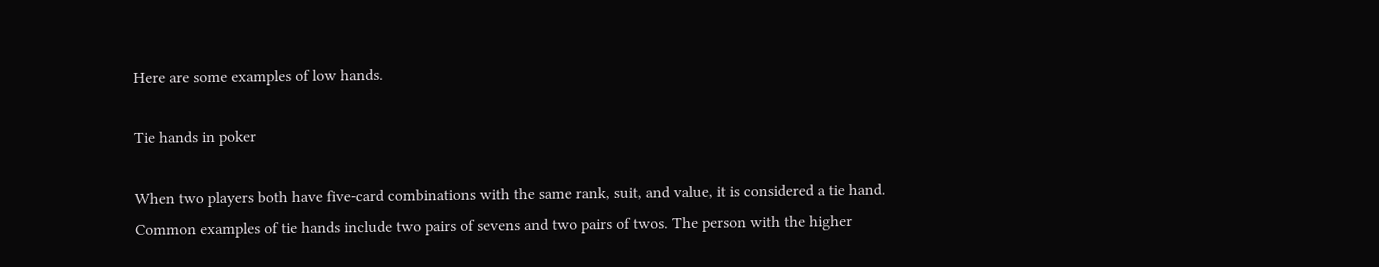Here are some examples of low hands.

Tie hands in poker

When two players both have five-card combinations with the same rank, suit, and value, it is considered a tie hand. Common examples of tie hands include two pairs of sevens and two pairs of twos. The person with the higher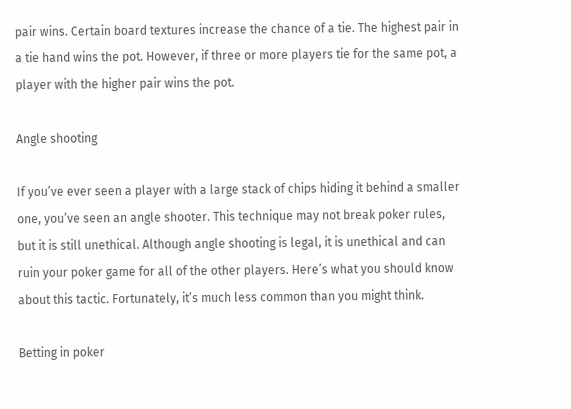pair wins. Certain board textures increase the chance of a tie. The highest pair in a tie hand wins the pot. However, if three or more players tie for the same pot, a player with the higher pair wins the pot.

Angle shooting

If you’ve ever seen a player with a large stack of chips hiding it behind a smaller one, you’ve seen an angle shooter. This technique may not break poker rules, but it is still unethical. Although angle shooting is legal, it is unethical and can ruin your poker game for all of the other players. Here’s what you should know about this tactic. Fortunately, it’s much less common than you might think.

Betting in poker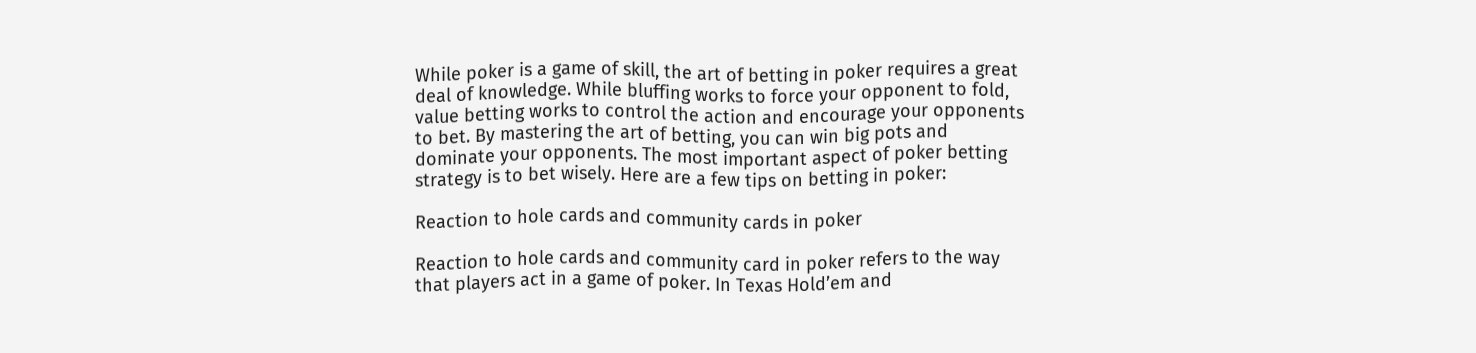While poker is a game of skill, the art of betting in poker requires a great deal of knowledge. While bluffing works to force your opponent to fold, value betting works to control the action and encourage your opponents to bet. By mastering the art of betting, you can win big pots and dominate your opponents. The most important aspect of poker betting strategy is to bet wisely. Here are a few tips on betting in poker:

Reaction to hole cards and community cards in poker

Reaction to hole cards and community card in poker refers to the way that players act in a game of poker. In Texas Hold’em and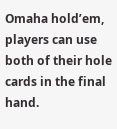Omaha hold’em, players can use both of their hole cards in the final hand.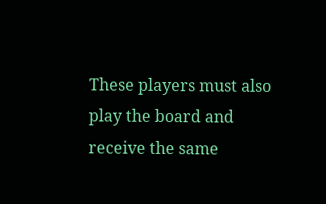These players must also play the board and receive the same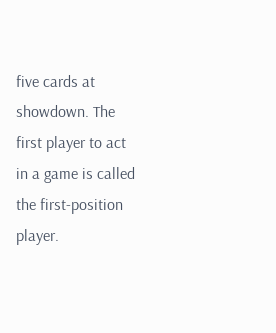five cards at showdown. The first player to act in a game is called the first-position player.